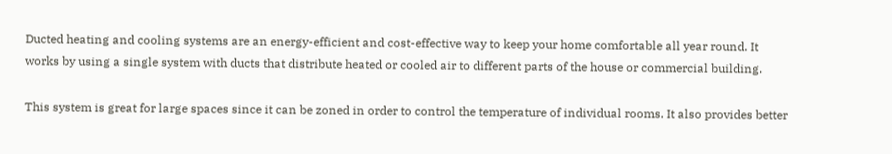Ducted heating and cooling systems are an energy-efficient and cost-effective way to keep your home comfortable all year round. It works by using a single system with ducts that distribute heated or cooled air to different parts of the house or commercial building.

This system is great for large spaces since it can be zoned in order to control the temperature of individual rooms. It also provides better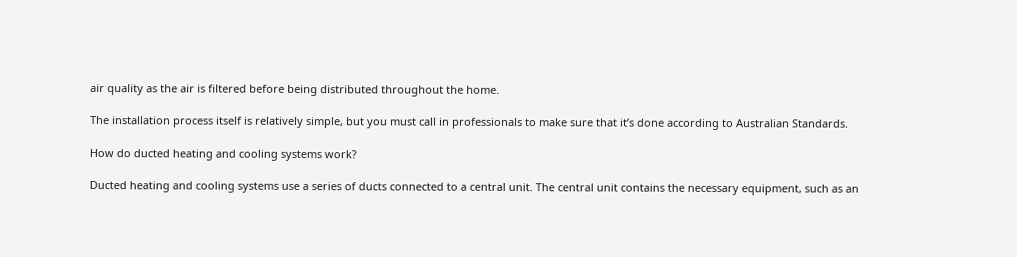air quality as the air is filtered before being distributed throughout the home.

The installation process itself is relatively simple, but you must call in professionals to make sure that it’s done according to Australian Standards.

How do ducted heating and cooling systems work?

Ducted heating and cooling systems use a series of ducts connected to a central unit. The central unit contains the necessary equipment, such as an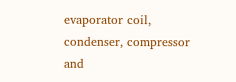evaporator coil, condenser, compressor and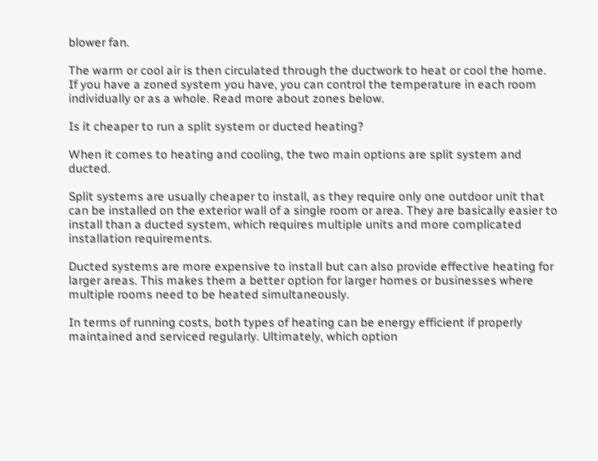blower fan.

The warm or cool air is then circulated through the ductwork to heat or cool the home. If you have a zoned system you have, you can control the temperature in each room individually or as a whole. Read more about zones below.

Is it cheaper to run a split system or ducted heating?

When it comes to heating and cooling, the two main options are split system and ducted.

Split systems are usually cheaper to install, as they require only one outdoor unit that can be installed on the exterior wall of a single room or area. They are basically easier to install than a ducted system, which requires multiple units and more complicated installation requirements.

Ducted systems are more expensive to install but can also provide effective heating for larger areas. This makes them a better option for larger homes or businesses where multiple rooms need to be heated simultaneously.

In terms of running costs, both types of heating can be energy efficient if properly maintained and serviced regularly. Ultimately, which option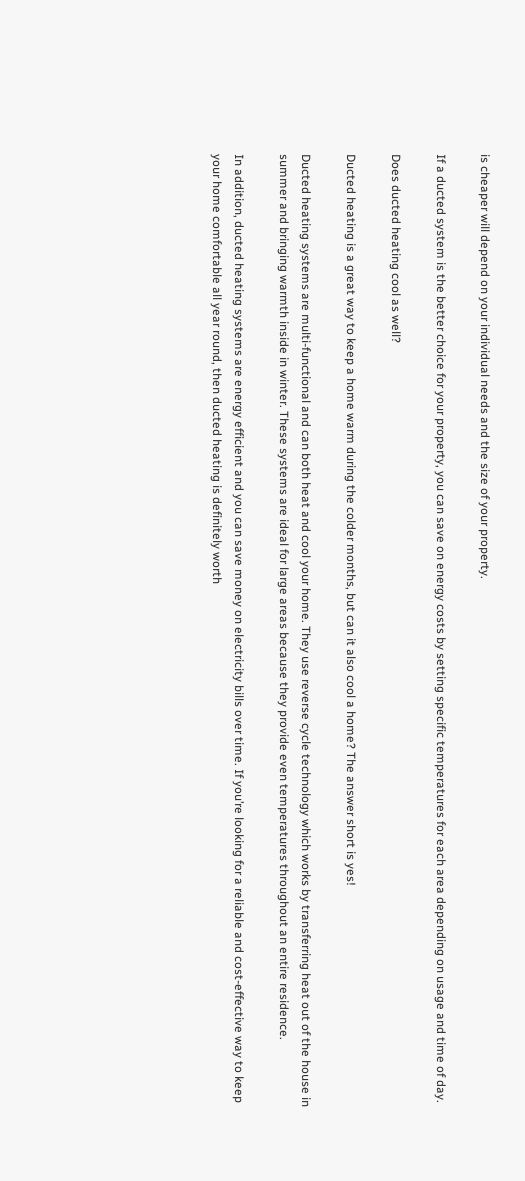is cheaper will depend on your individual needs and the size of your property.

If a ducted system is the better choice for your property, you can save on energy costs by setting specific temperatures for each area depending on usage and time of day.

Does ducted heating cool as well?

Ducted heating is a great way to keep a home warm during the colder months, but can it also cool a home? The answer short is yes!

Ducted heating systems are multi-functional and can both heat and cool your home. They use reverse cycle technology which works by transferring heat out of the house in summer and bringing warmth inside in winter. These systems are ideal for large areas because they provide even temperatures throughout an entire residence.

In addition, ducted heating systems are energy efficient and you can save money on electricity bills over time. If you’re looking for a reliable and cost-effective way to keep your home comfortable all year round, then ducted heating is definitely worth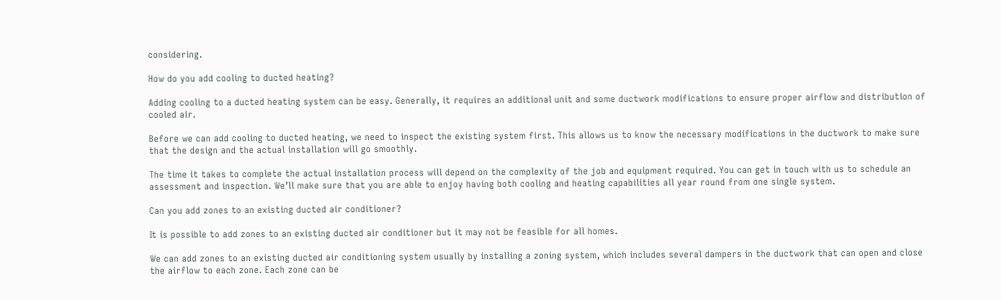considering.

How do you add cooling to ducted heating?

Adding cooling to a ducted heating system can be easy. Generally, it requires an additional unit and some ductwork modifications to ensure proper airflow and distribution of cooled air.

Before we can add cooling to ducted heating, we need to inspect the existing system first. This allows us to know the necessary modifications in the ductwork to make sure that the design and the actual installation will go smoothly.

The time it takes to complete the actual installation process will depend on the complexity of the job and equipment required. You can get in touch with us to schedule an assessment and inspection. We’ll make sure that you are able to enjoy having both cooling and heating capabilities all year round from one single system.

Can you add zones to an existing ducted air conditioner?

It is possible to add zones to an existing ducted air conditioner but it may not be feasible for all homes.

We can add zones to an existing ducted air conditioning system usually by installing a zoning system, which includes several dampers in the ductwork that can open and close the airflow to each zone. Each zone can be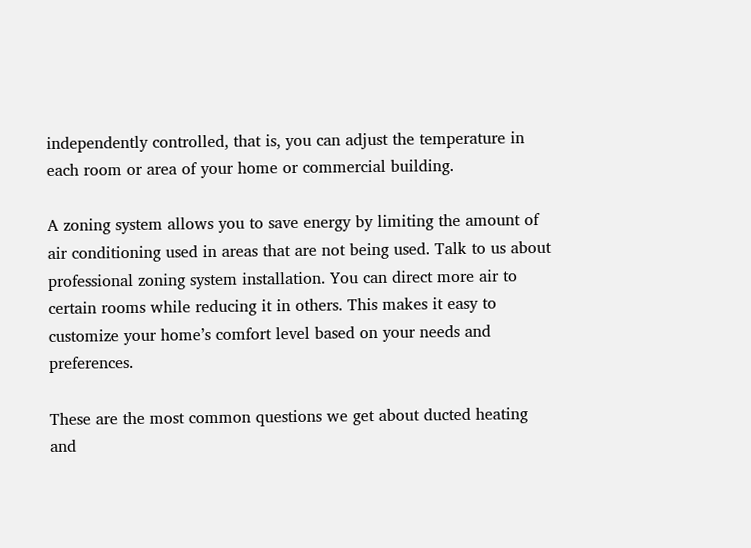independently controlled, that is, you can adjust the temperature in each room or area of your home or commercial building.

A zoning system allows you to save energy by limiting the amount of air conditioning used in areas that are not being used. Talk to us about professional zoning system installation. You can direct more air to certain rooms while reducing it in others. This makes it easy to customize your home’s comfort level based on your needs and preferences.

These are the most common questions we get about ducted heating and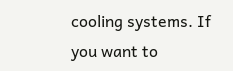cooling systems. If you want to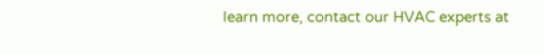learn more, contact our HVAC experts at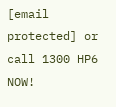[email protected] or call 1300 HP6 NOW!